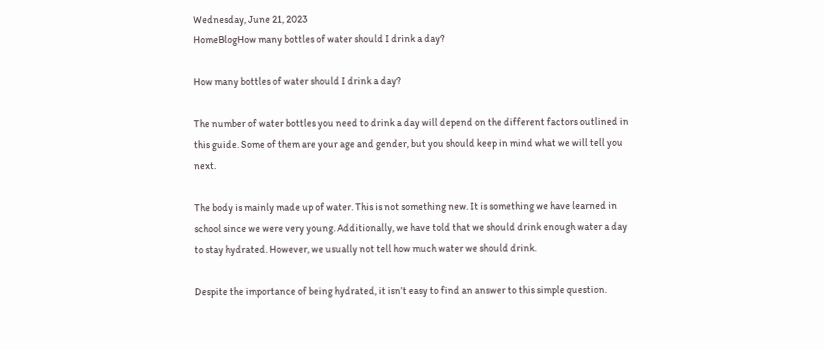Wednesday, June 21, 2023
HomeBlogHow many bottles of water should I drink a day?

How many bottles of water should I drink a day?

The number of water bottles you need to drink a day will depend on the different factors outlined in this guide. Some of them are your age and gender, but you should keep in mind what we will tell you next.

The body is mainly made up of water. This is not something new. It is something we have learned in school since we were very young. Additionally, we have told that we should drink enough water a day to stay hydrated. However, we usually not tell how much water we should drink.

Despite the importance of being hydrated, it isn’t easy to find an answer to this simple question.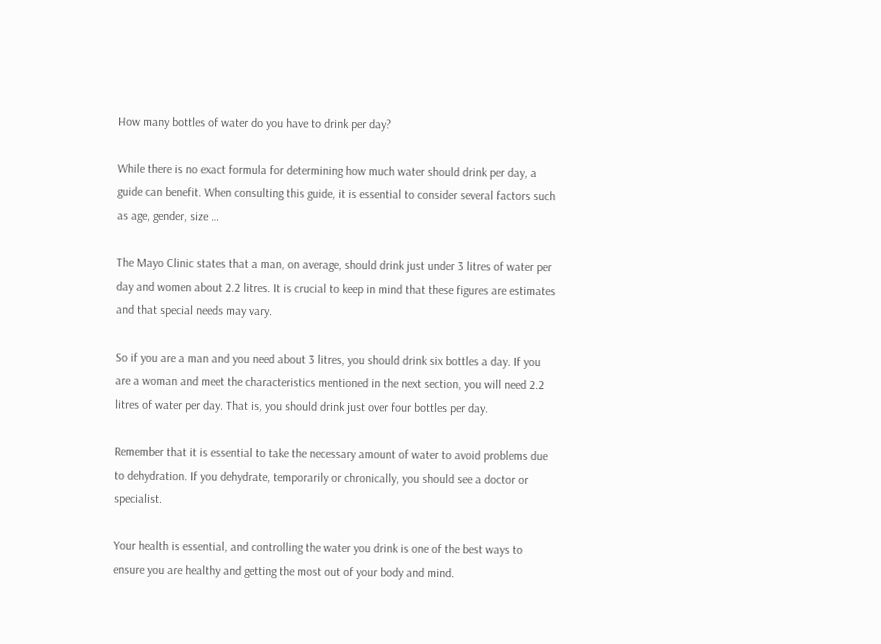How many bottles of water do you have to drink per day?

While there is no exact formula for determining how much water should drink per day, a guide can benefit. When consulting this guide, it is essential to consider several factors such as age, gender, size …

The Mayo Clinic states that a man, on average, should drink just under 3 litres of water per day and women about 2.2 litres. It is crucial to keep in mind that these figures are estimates and that special needs may vary.

So if you are a man and you need about 3 litres, you should drink six bottles a day. If you are a woman and meet the characteristics mentioned in the next section, you will need 2.2 litres of water per day. That is, you should drink just over four bottles per day.

Remember that it is essential to take the necessary amount of water to avoid problems due to dehydration. If you dehydrate, temporarily or chronically, you should see a doctor or specialist.

Your health is essential, and controlling the water you drink is one of the best ways to ensure you are healthy and getting the most out of your body and mind.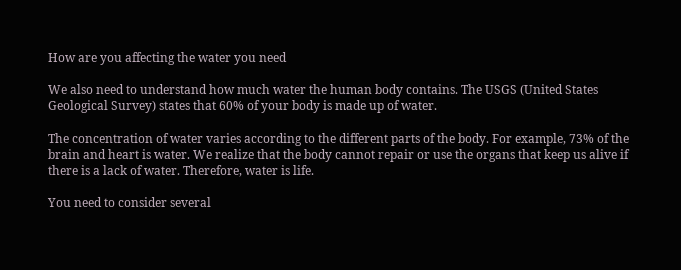How are you affecting the water you need

We also need to understand how much water the human body contains. The USGS (United States Geological Survey) states that 60% of your body is made up of water.

The concentration of water varies according to the different parts of the body. For example, 73% of the brain and heart is water. We realize that the body cannot repair or use the organs that keep us alive if there is a lack of water. Therefore, water is life.

You need to consider several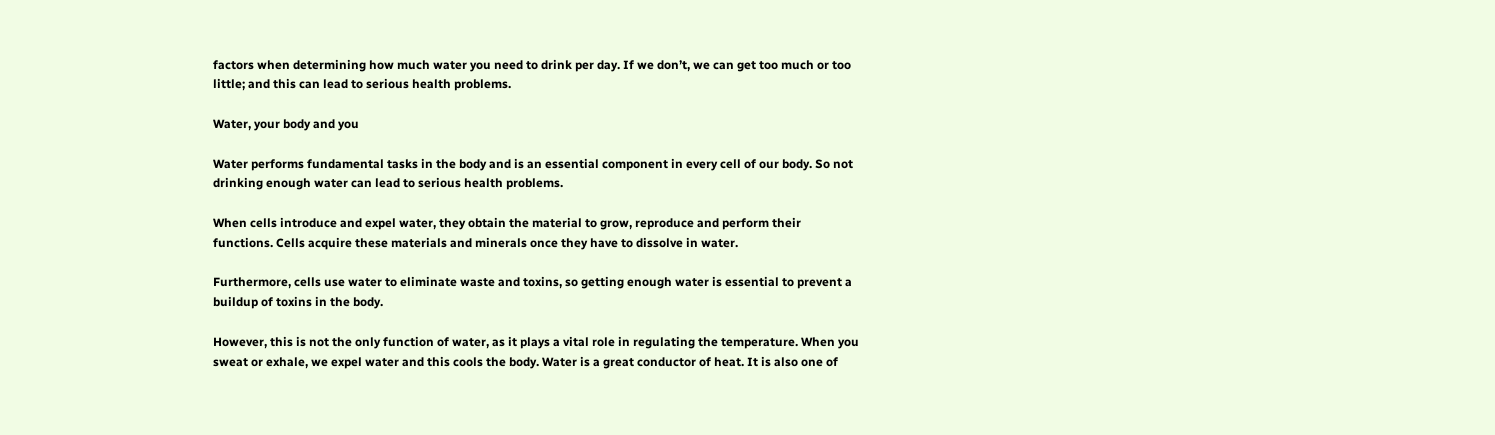factors when determining how much water you need to drink per day. If we don’t, we can get too much or too little; and this can lead to serious health problems.

Water, your body and you

Water performs fundamental tasks in the body and is an essential component in every cell of our body. So not drinking enough water can lead to serious health problems.

When cells introduce and expel water, they obtain the material to grow, reproduce and perform their functions. Cells acquire these materials and minerals once they have to dissolve in water.

Furthermore, cells use water to eliminate waste and toxins, so getting enough water is essential to prevent a buildup of toxins in the body.

However, this is not the only function of water, as it plays a vital role in regulating the temperature. When you sweat or exhale, we expel water and this cools the body. Water is a great conductor of heat. It is also one of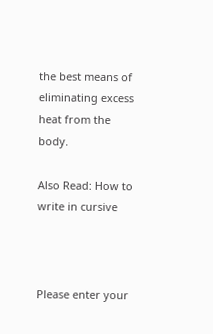the best means of eliminating excess heat from the body.

Also Read: How to write in cursive



Please enter your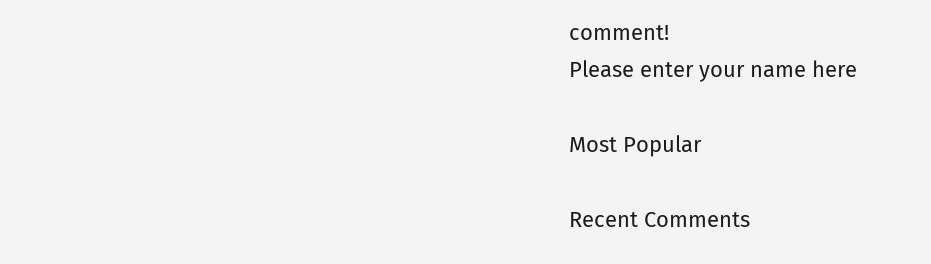comment!
Please enter your name here

Most Popular

Recent Comments